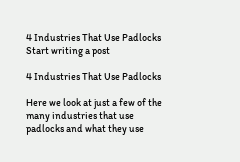4 Industries That Use Padlocks
Start writing a post

4 Industries That Use Padlocks

Here we look at just a few of the many industries that use padlocks and what they use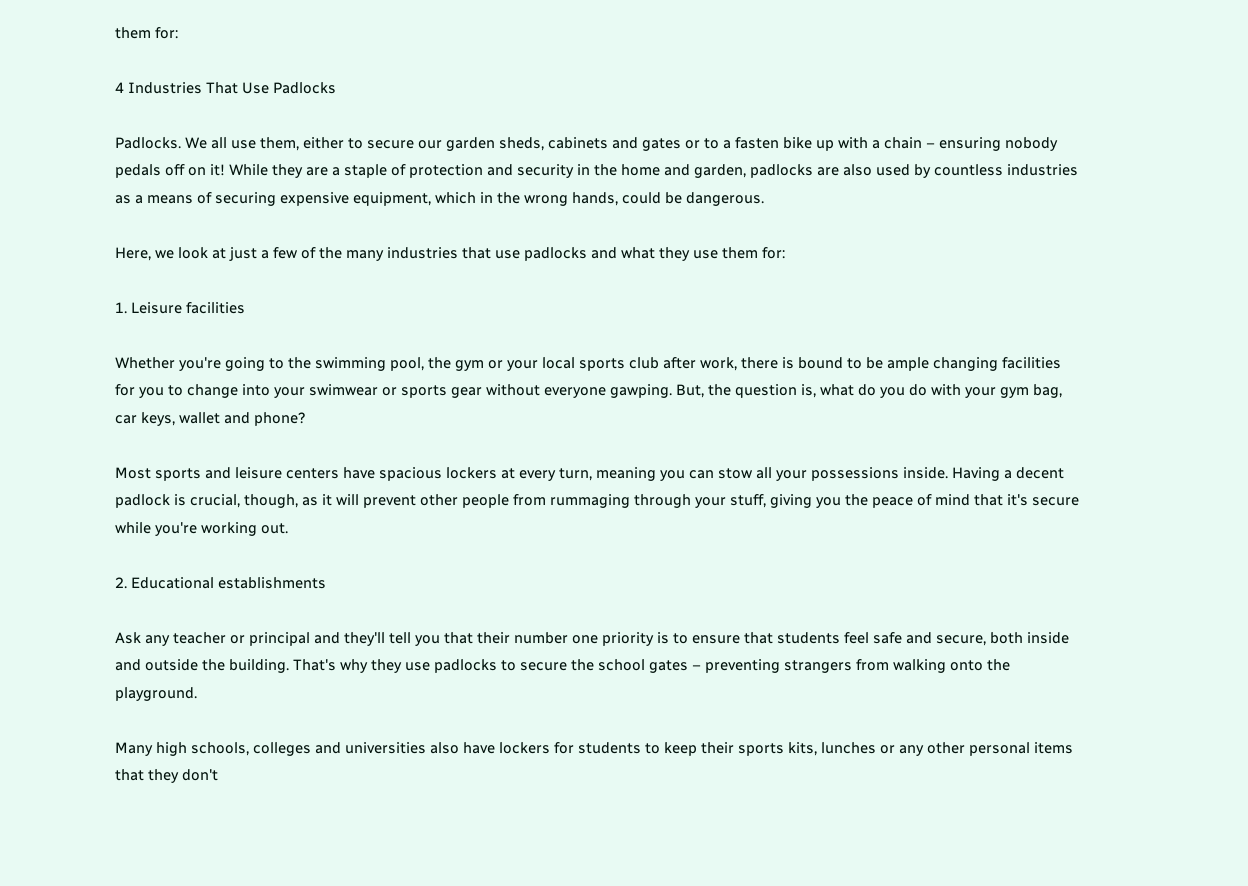them for:

4 Industries That Use Padlocks

Padlocks. We all use them, either to secure our garden sheds, cabinets and gates or to a fasten bike up with a chain – ensuring nobody pedals off on it! While they are a staple of protection and security in the home and garden, padlocks are also used by countless industries as a means of securing expensive equipment, which in the wrong hands, could be dangerous.

Here, we look at just a few of the many industries that use padlocks and what they use them for:

1. Leisure facilities

Whether you're going to the swimming pool, the gym or your local sports club after work, there is bound to be ample changing facilities for you to change into your swimwear or sports gear without everyone gawping. But, the question is, what do you do with your gym bag, car keys, wallet and phone?

Most sports and leisure centers have spacious lockers at every turn, meaning you can stow all your possessions inside. Having a decent padlock is crucial, though, as it will prevent other people from rummaging through your stuff, giving you the peace of mind that it's secure while you're working out.

2. Educational establishments

Ask any teacher or principal and they'll tell you that their number one priority is to ensure that students feel safe and secure, both inside and outside the building. That's why they use padlocks to secure the school gates – preventing strangers from walking onto the playground.

Many high schools, colleges and universities also have lockers for students to keep their sports kits, lunches or any other personal items that they don't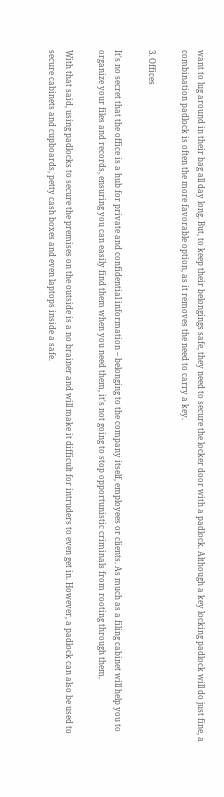want to lug around in their bag all day long. But, to keep their belongings safe, they need to secure the locker door with a padlock. Although a key locking padlock will do just fine, a combination padlock is often the more favorable option, as it removes the need to carry a key.

3. Offices

It's no secret that the office is a hub for private and confidential information – belonging to the company itself, employees or clients. As much as a filing cabinet will help you to organize your files and records, ensuring you can easily find them when you need them, it's not going to stop opportunistic criminals from rooting through them.

With that said, using padlocks to secure the premises on the outside is a no brainer and will make it difficult for intruders to even get in. However, a padlock can also be used to secure cabinets and cupboards, petty cash boxes and even laptops inside a safe.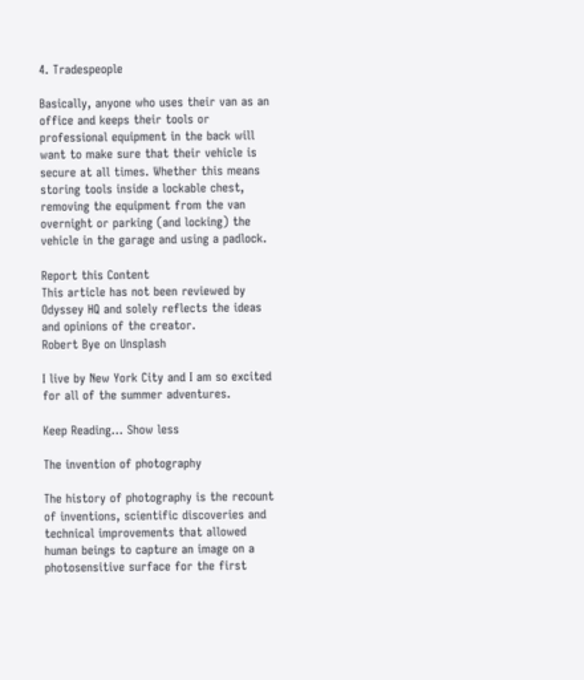4. Tradespeople

Basically, anyone who uses their van as an office and keeps their tools or professional equipment in the back will want to make sure that their vehicle is secure at all times. Whether this means storing tools inside a lockable chest, removing the equipment from the van overnight or parking (and locking) the vehicle in the garage and using a padlock.

Report this Content
This article has not been reviewed by Odyssey HQ and solely reflects the ideas and opinions of the creator.
Robert Bye on Unsplash

I live by New York City and I am so excited for all of the summer adventures.

Keep Reading... Show less

The invention of photography

The history of photography is the recount of inventions, scientific discoveries and technical improvements that allowed human beings to capture an image on a photosensitive surface for the first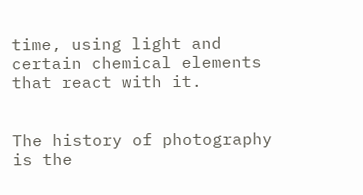time, using light and certain chemical elements that react with it.


The history of photography is the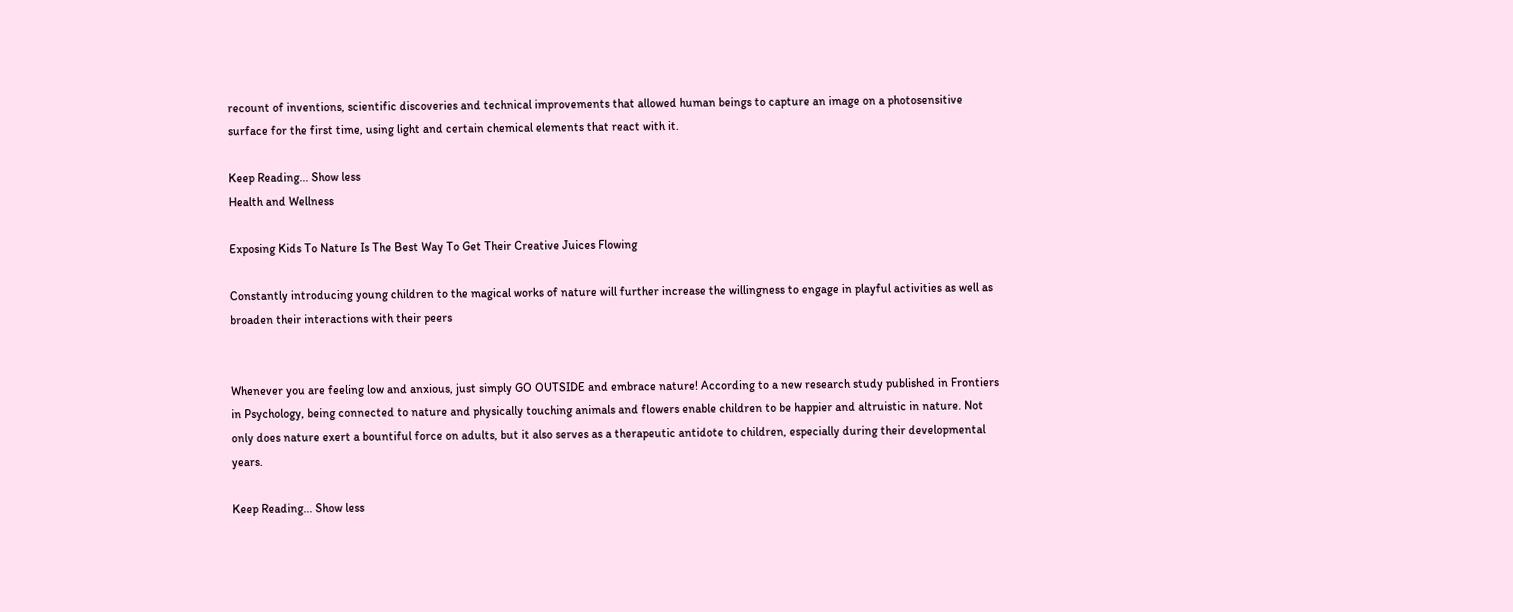recount of inventions, scientific discoveries and technical improvements that allowed human beings to capture an image on a photosensitive surface for the first time, using light and certain chemical elements that react with it.

Keep Reading... Show less
Health and Wellness

Exposing Kids To Nature Is The Best Way To Get Their Creative Juices Flowing

Constantly introducing young children to the magical works of nature will further increase the willingness to engage in playful activities as well as broaden their interactions with their peers


Whenever you are feeling low and anxious, just simply GO OUTSIDE and embrace nature! According to a new research study published in Frontiers in Psychology, being connected to nature and physically touching animals and flowers enable children to be happier and altruistic in nature. Not only does nature exert a bountiful force on adults, but it also serves as a therapeutic antidote to children, especially during their developmental years.

Keep Reading... Show less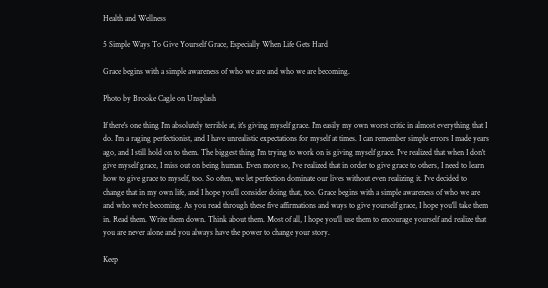Health and Wellness

5 Simple Ways To Give Yourself Grace, Especially When Life Gets Hard

Grace begins with a simple awareness of who we are and who we are becoming.

Photo by Brooke Cagle on Unsplash

If there's one thing I'm absolutely terrible at, it's giving myself grace. I'm easily my own worst critic in almost everything that I do. I'm a raging perfectionist, and I have unrealistic expectations for myself at times. I can remember simple errors I made years ago, and I still hold on to them. The biggest thing I'm trying to work on is giving myself grace. I've realized that when I don't give myself grace, I miss out on being human. Even more so, I've realized that in order to give grace to others, I need to learn how to give grace to myself, too. So often, we let perfection dominate our lives without even realizing it. I've decided to change that in my own life, and I hope you'll consider doing that, too. Grace begins with a simple awareness of who we are and who we're becoming. As you read through these five affirmations and ways to give yourself grace, I hope you'll take them in. Read them. Write them down. Think about them. Most of all, I hope you'll use them to encourage yourself and realize that you are never alone and you always have the power to change your story.

Keep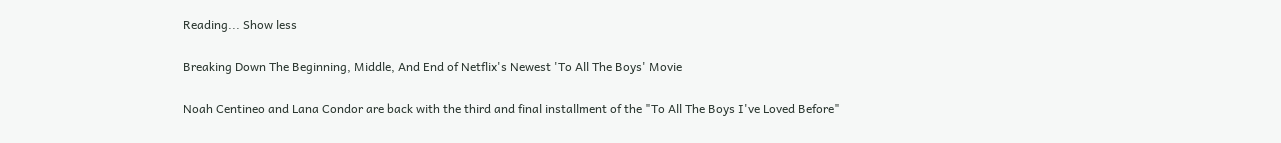Reading... Show less

Breaking Down The Beginning, Middle, And End of Netflix's Newest 'To All The Boys' Movie

Noah Centineo and Lana Condor are back with the third and final installment of the "To All The Boys I've Loved Before"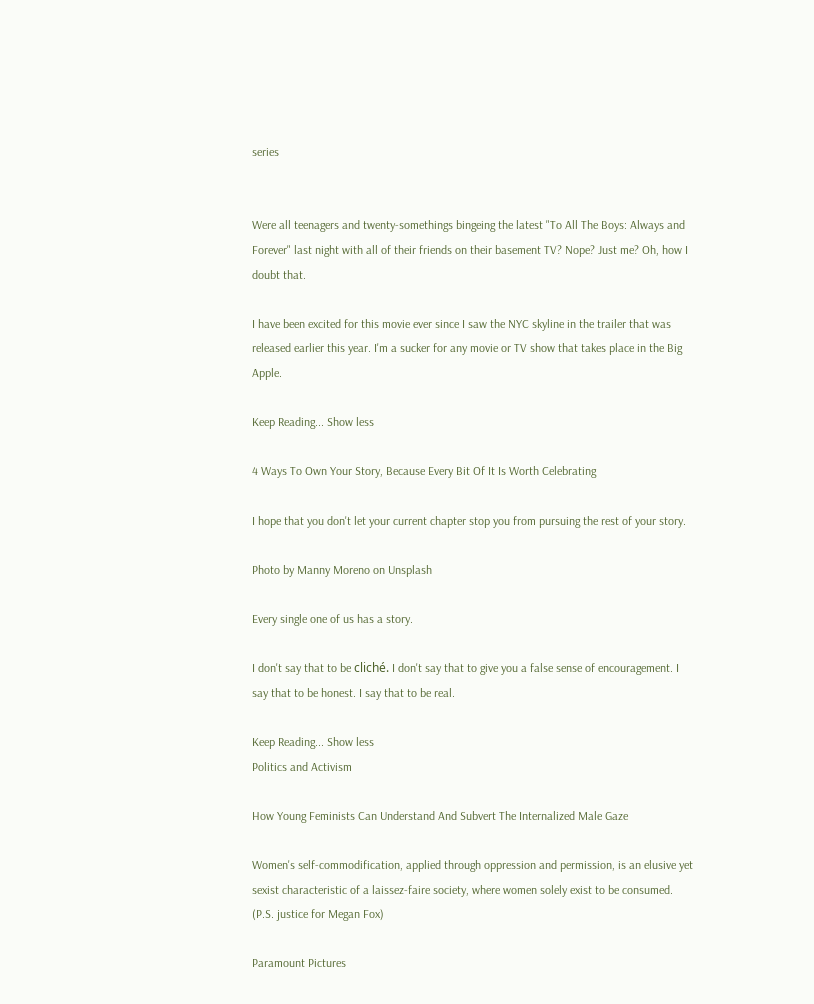series


Were all teenagers and twenty-somethings bingeing the latest "To All The Boys: Always and Forever" last night with all of their friends on their basement TV? Nope? Just me? Oh, how I doubt that.

I have been excited for this movie ever since I saw the NYC skyline in the trailer that was released earlier this year. I'm a sucker for any movie or TV show that takes place in the Big Apple.

Keep Reading... Show less

4 Ways To Own Your Story, Because Every Bit Of It Is Worth Celebrating

I hope that you don't let your current chapter stop you from pursuing the rest of your story.

Photo by Manny Moreno on Unsplash

Every single one of us has a story.

I don't say that to be cliché. I don't say that to give you a false sense of encouragement. I say that to be honest. I say that to be real.

Keep Reading... Show less
Politics and Activism

How Young Feminists Can Understand And Subvert The Internalized Male Gaze

Women's self-commodification, applied through oppression and permission, is an elusive yet sexist characteristic of a laissez-faire society, where women solely exist to be consumed. (P.S. justice for Megan Fox)

Paramount Pictures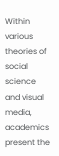Within various theories of social science and visual media, academics present the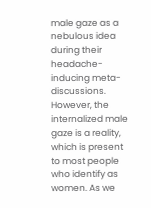male gaze as a nebulous idea during their headache-inducing meta-discussions. However, the internalized male gaze is a reality, which is present to most people who identify as women. As we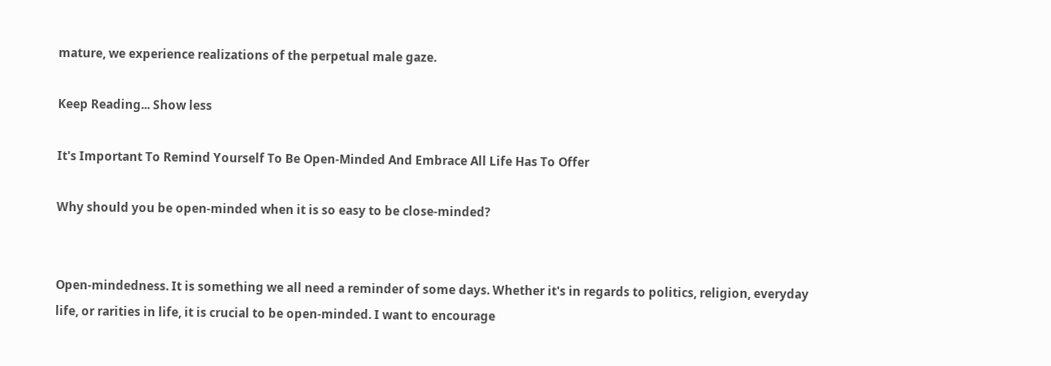mature, we experience realizations of the perpetual male gaze.

Keep Reading... Show less

It's Important To Remind Yourself To Be Open-Minded And Embrace All Life Has To Offer

Why should you be open-minded when it is so easy to be close-minded?


Open-mindedness. It is something we all need a reminder of some days. Whether it's in regards to politics, religion, everyday life, or rarities in life, it is crucial to be open-minded. I want to encourage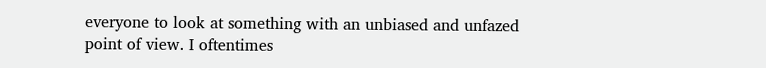everyone to look at something with an unbiased and unfazed point of view. I oftentimes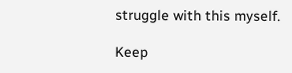struggle with this myself.

Keep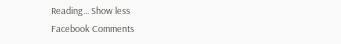Reading... Show less
Facebook Comments